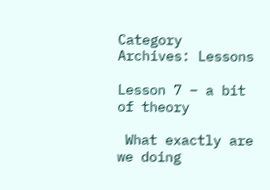Category Archives: Lessons

Lesson 7 – a bit of theory

 What exactly are we doing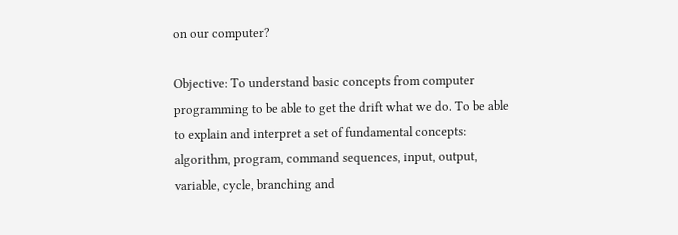on our computer?

Objective: To understand basic concepts from computer programming to be able to get the drift what we do. To be able to explain and interpret a set of fundamental concepts: algorithm, program, command sequences, input, output, variable, cycle, branching and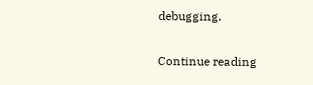debugging.

Continue reading